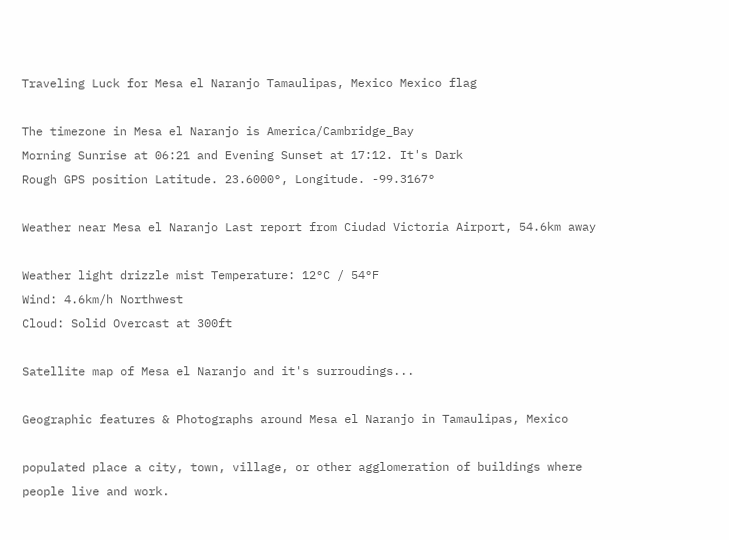Traveling Luck for Mesa el Naranjo Tamaulipas, Mexico Mexico flag

The timezone in Mesa el Naranjo is America/Cambridge_Bay
Morning Sunrise at 06:21 and Evening Sunset at 17:12. It's Dark
Rough GPS position Latitude. 23.6000°, Longitude. -99.3167°

Weather near Mesa el Naranjo Last report from Ciudad Victoria Airport, 54.6km away

Weather light drizzle mist Temperature: 12°C / 54°F
Wind: 4.6km/h Northwest
Cloud: Solid Overcast at 300ft

Satellite map of Mesa el Naranjo and it's surroudings...

Geographic features & Photographs around Mesa el Naranjo in Tamaulipas, Mexico

populated place a city, town, village, or other agglomeration of buildings where people live and work.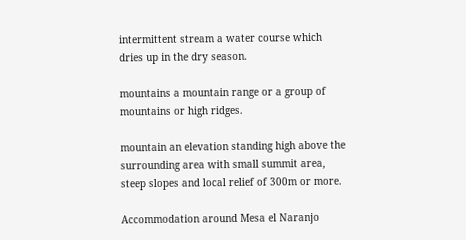intermittent stream a water course which dries up in the dry season.

mountains a mountain range or a group of mountains or high ridges.

mountain an elevation standing high above the surrounding area with small summit area, steep slopes and local relief of 300m or more.

Accommodation around Mesa el Naranjo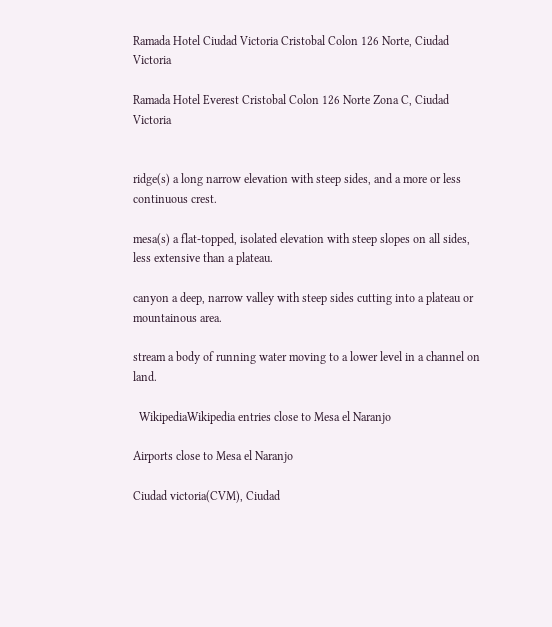Ramada Hotel Ciudad Victoria Cristobal Colon 126 Norte, Ciudad Victoria

Ramada Hotel Everest Cristobal Colon 126 Norte Zona C, Ciudad Victoria


ridge(s) a long narrow elevation with steep sides, and a more or less continuous crest.

mesa(s) a flat-topped, isolated elevation with steep slopes on all sides, less extensive than a plateau.

canyon a deep, narrow valley with steep sides cutting into a plateau or mountainous area.

stream a body of running water moving to a lower level in a channel on land.

  WikipediaWikipedia entries close to Mesa el Naranjo

Airports close to Mesa el Naranjo

Ciudad victoria(CVM), Ciudad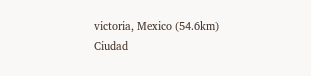victoria, Mexico (54.6km)
Ciudad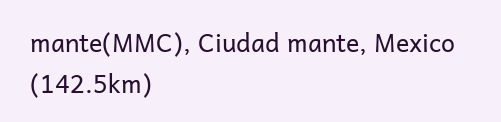mante(MMC), Ciudad mante, Mexico (142.5km)